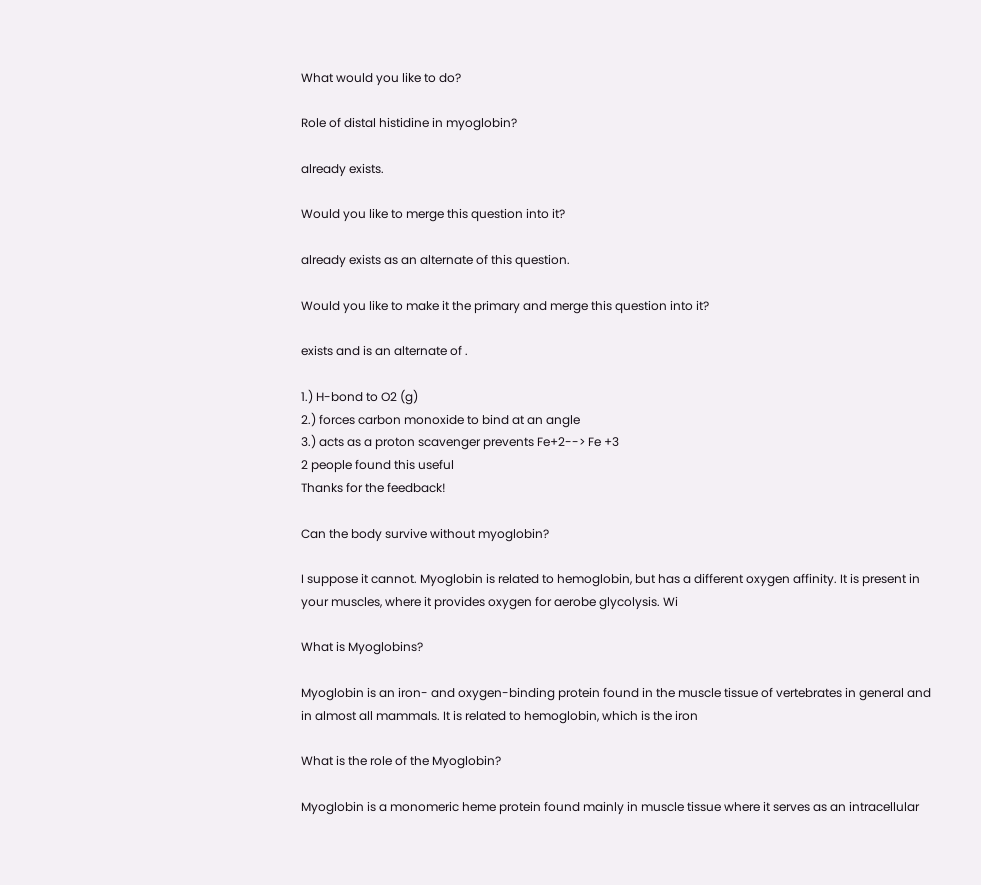What would you like to do?

Role of distal histidine in myoglobin?

already exists.

Would you like to merge this question into it?

already exists as an alternate of this question.

Would you like to make it the primary and merge this question into it?

exists and is an alternate of .

1.) H-bond to O2 (g)
2.) forces carbon monoxide to bind at an angle
3.) acts as a proton scavenger prevents Fe+2--> Fe +3
2 people found this useful
Thanks for the feedback!

Can the body survive without myoglobin?

I suppose it cannot. Myoglobin is related to hemoglobin, but has a different oxygen affinity. It is present in your muscles, where it provides oxygen for aerobe glycolysis. Wi

What is Myoglobins?

Myoglobin is an iron- and oxygen-binding protein found in the muscle tissue of vertebrates in general and in almost all mammals. It is related to hemoglobin, which is the iron

What is the role of the Myoglobin?

Myoglobin is a monomeric heme protein found mainly in muscle tissue where it serves as an intracellular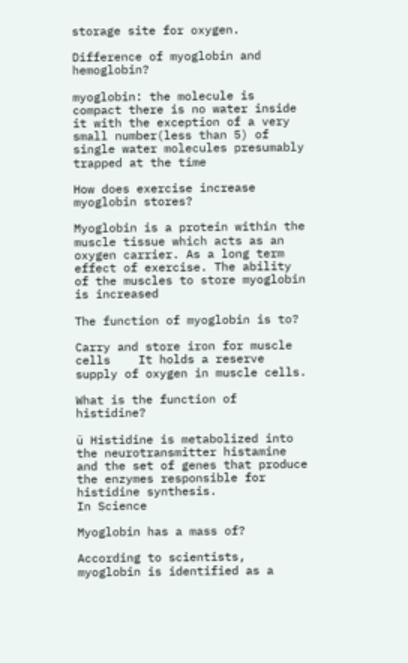storage site for oxygen.

Difference of myoglobin and hemoglobin?

myoglobin: the molecule is compact there is no water inside it with the exception of a very small number(less than 5) of single water molecules presumably trapped at the time

How does exercise increase myoglobin stores?

Myoglobin is a protein within the muscle tissue which acts as an oxygen carrier. As a long term effect of exercise. The ability of the muscles to store myoglobin is increased

The function of myoglobin is to?

Carry and store iron for muscle cells    It holds a reserve supply of oxygen in muscle cells.

What is the function of histidine?

ü Histidine is metabolized into the neurotransmitter histamine and the set of genes that produce the enzymes responsible for histidine synthesis.
In Science

Myoglobin has a mass of?

According to scientists, myoglobin is identified as a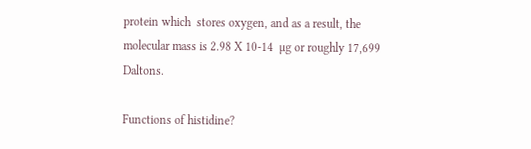protein which  stores oxygen, and as a result, the molecular mass is 2.98 X 10-14  µg or roughly 17,699 Daltons.

Functions of histidine?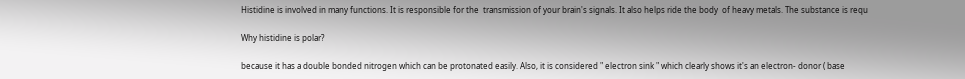Histidine is involved in many functions. It is responsible for the  transmission of your brain's signals. It also helps ride the body  of heavy metals. The substance is requ

Why histidine is polar?

because it has a double bonded nitrogen which can be protonated easily. Also, it is considered " electron sink " which clearly shows it's an electron- donor ( base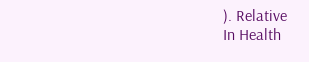). Relative
In Health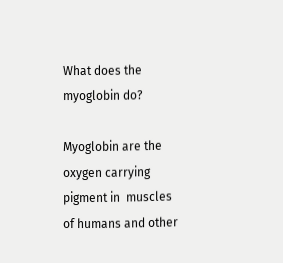What does the myoglobin do?

Myoglobin are the oxygen carrying pigment in  muscles of humans and other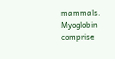mammals. Myoglobin comprise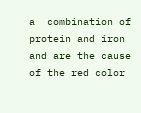a  combination of protein and iron and are the cause of the red color